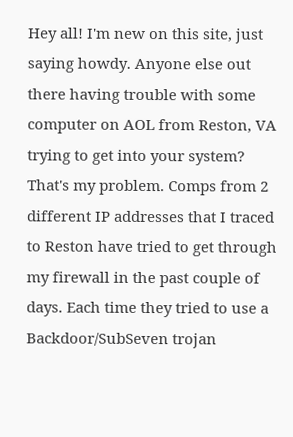Hey all! I'm new on this site, just saying howdy. Anyone else out there having trouble with some computer on AOL from Reston, VA trying to get into your system? That's my problem. Comps from 2 different IP addresses that I traced to Reston have tried to get through my firewall in the past couple of days. Each time they tried to use a Backdoor/SubSeven trojan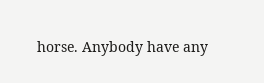horse. Anybody have any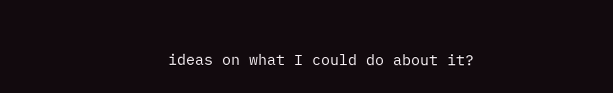ideas on what I could do about it?